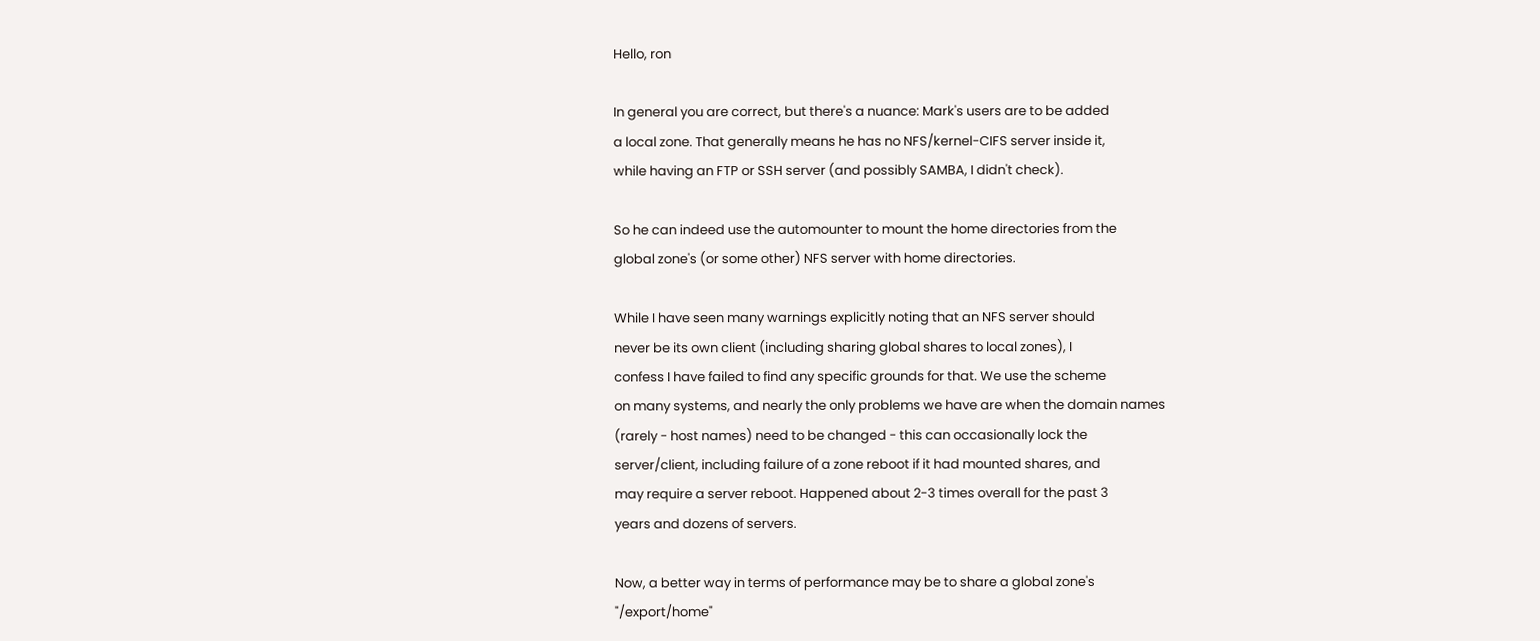Hello, ron

In general you are correct, but there's a nuance: Mark's users are to be added
a local zone. That generally means he has no NFS/kernel-CIFS server inside it,
while having an FTP or SSH server (and possibly SAMBA, I didn't check).

So he can indeed use the automounter to mount the home directories from the
global zone's (or some other) NFS server with home directories.

While I have seen many warnings explicitly noting that an NFS server should
never be its own client (including sharing global shares to local zones), I
confess I have failed to find any specific grounds for that. We use the scheme
on many systems, and nearly the only problems we have are when the domain names
(rarely - host names) need to be changed - this can occasionally lock the
server/client, including failure of a zone reboot if it had mounted shares, and
may require a server reboot. Happened about 2-3 times overall for the past 3
years and dozens of servers.

Now, a better way in terms of performance may be to share a global zone's
"/export/home"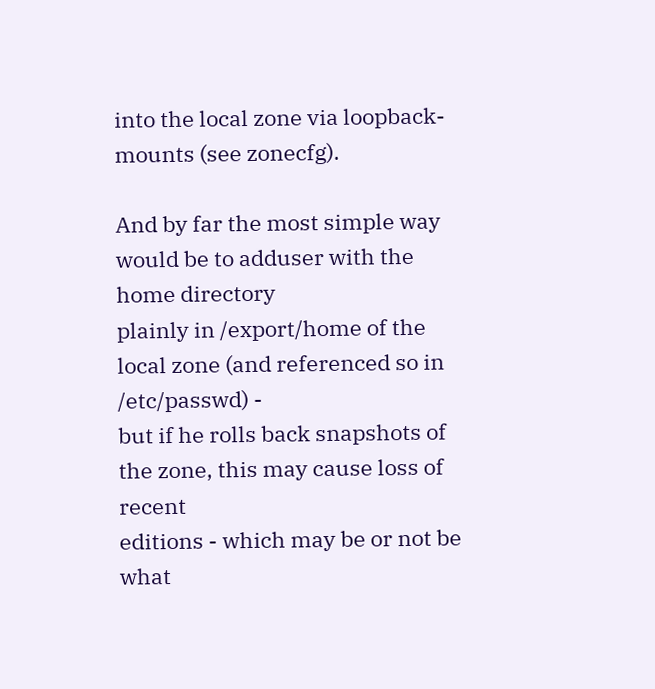into the local zone via loopback-mounts (see zonecfg).

And by far the most simple way would be to adduser with the home directory
plainly in /export/home of the local zone (and referenced so in /etc/passwd) -
but if he rolls back snapshots of the zone, this may cause loss of recent
editions - which may be or not be what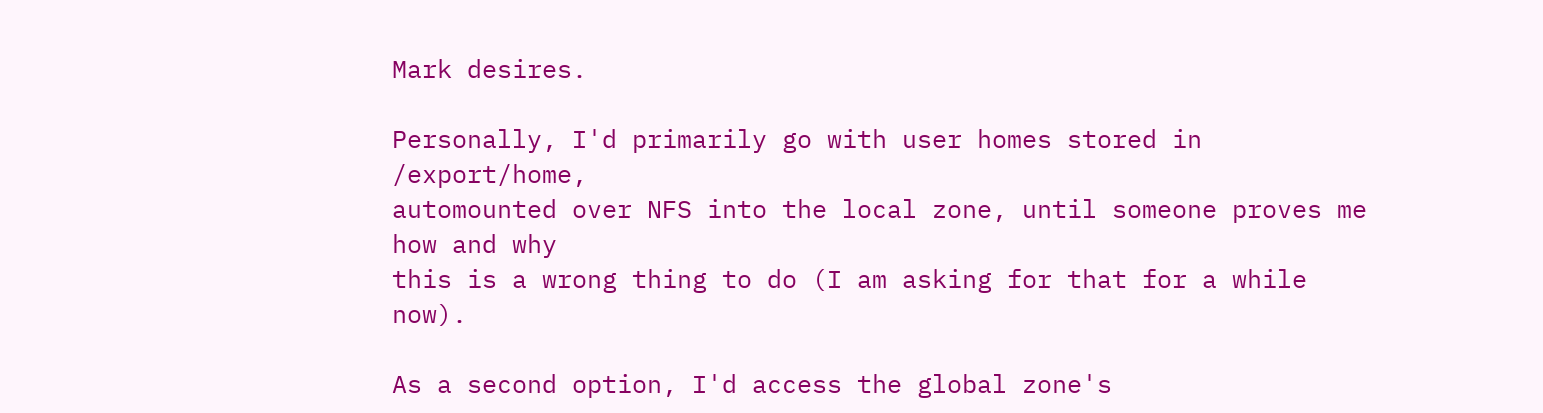Mark desires.

Personally, I'd primarily go with user homes stored in /export/home,
automounted over NFS into the local zone, until someone proves me how and why
this is a wrong thing to do (I am asking for that for a while now).

As a second option, I'd access the global zone's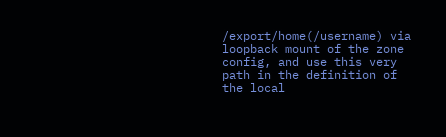/export/home(/username) via
loopback mount of the zone config, and use this very path in the definition of
the local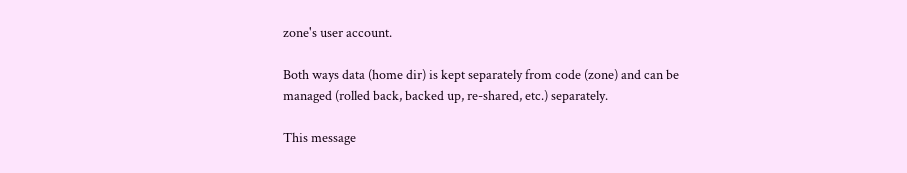zone's user account.

Both ways data (home dir) is kept separately from code (zone) and can be
managed (rolled back, backed up, re-shared, etc.) separately.

This message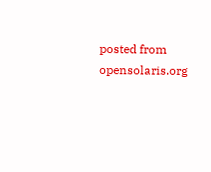posted from opensolaris.org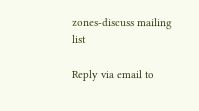zones-discuss mailing list

Reply via email to